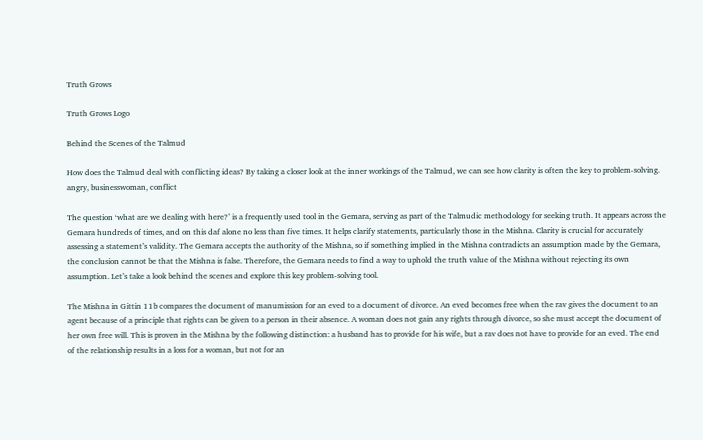Truth Grows

Truth Grows Logo

Behind the Scenes of the Talmud

How does the Talmud deal with conflicting ideas? By taking a closer look at the inner workings of the Talmud, we can see how clarity is often the key to problem-solving.
angry, businesswoman, conflict

The question ‘what are we dealing with here?’ is a frequently used tool in the Gemara, serving as part of the Talmudic methodology for seeking truth. It appears across the Gemara hundreds of times, and on this daf alone no less than five times. It helps clarify statements, particularly those in the Mishna. Clarity is crucial for accurately assessing a statement’s validity. The Gemara accepts the authority of the Mishna, so if something implied in the Mishna contradicts an assumption made by the Gemara, the conclusion cannot be that the Mishna is false. Therefore, the Gemara needs to find a way to uphold the truth value of the Mishna without rejecting its own assumption. Let’s take a look behind the scenes and explore this key problem-solving tool.

The Mishna in Gittin 11b compares the document of manumission for an eved to a document of divorce. An eved becomes free when the rav gives the document to an agent because of a principle that rights can be given to a person in their absence. A woman does not gain any rights through divorce, so she must accept the document of her own free will. This is proven in the Mishna by the following distinction: a husband has to provide for his wife, but a rav does not have to provide for an eved. The end of the relationship results in a loss for a woman, but not for an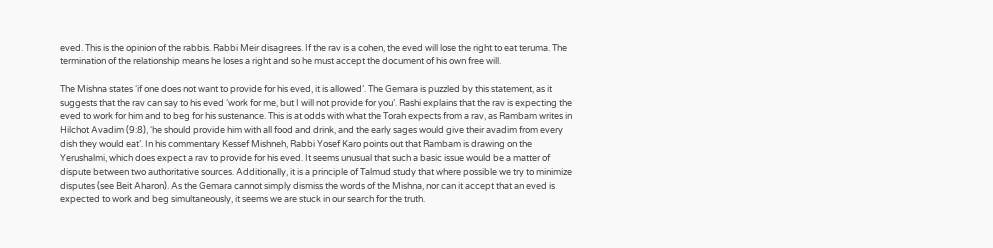eved. This is the opinion of the rabbis. Rabbi Meir disagrees. If the rav is a cohen, the eved will lose the right to eat teruma. The termination of the relationship means he loses a right and so he must accept the document of his own free will.

The Mishna states ‘if one does not want to provide for his eved, it is allowed’. The Gemara is puzzled by this statement, as it suggests that the rav can say to his eved ‘work for me, but I will not provide for you’. Rashi explains that the rav is expecting the eved to work for him and to beg for his sustenance. This is at odds with what the Torah expects from a rav, as Rambam writes in Hilchot Avadim (9:8), ‘he should provide him with all food and drink, and the early sages would give their avadim from every dish they would eat’. In his commentary Kessef Mishneh, Rabbi Yosef Karo points out that Rambam is drawing on the Yerushalmi, which does expect a rav to provide for his eved. It seems unusual that such a basic issue would be a matter of dispute between two authoritative sources. Additionally, it is a principle of Talmud study that where possible we try to minimize disputes (see Beit Aharon). As the Gemara cannot simply dismiss the words of the Mishna, nor can it accept that an eved is expected to work and beg simultaneously, it seems we are stuck in our search for the truth.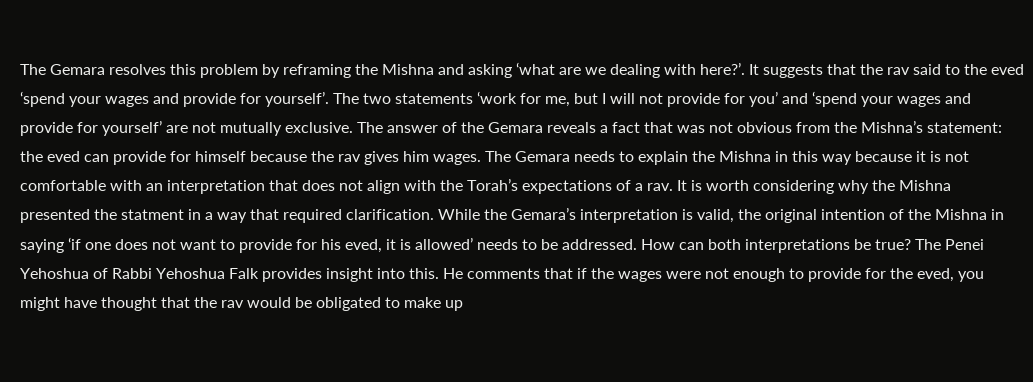The Gemara resolves this problem by reframing the Mishna and asking ‘what are we dealing with here?’. It suggests that the rav said to the eved ‘spend your wages and provide for yourself’. The two statements ‘work for me, but I will not provide for you’ and ‘spend your wages and provide for yourself’ are not mutually exclusive. The answer of the Gemara reveals a fact that was not obvious from the Mishna’s statement: the eved can provide for himself because the rav gives him wages. The Gemara needs to explain the Mishna in this way because it is not comfortable with an interpretation that does not align with the Torah’s expectations of a rav. It is worth considering why the Mishna presented the statment in a way that required clarification. While the Gemara’s interpretation is valid, the original intention of the Mishna in saying ‘if one does not want to provide for his eved, it is allowed’ needs to be addressed. How can both interpretations be true? The Penei Yehoshua of Rabbi Yehoshua Falk provides insight into this. He comments that if the wages were not enough to provide for the eved, you might have thought that the rav would be obligated to make up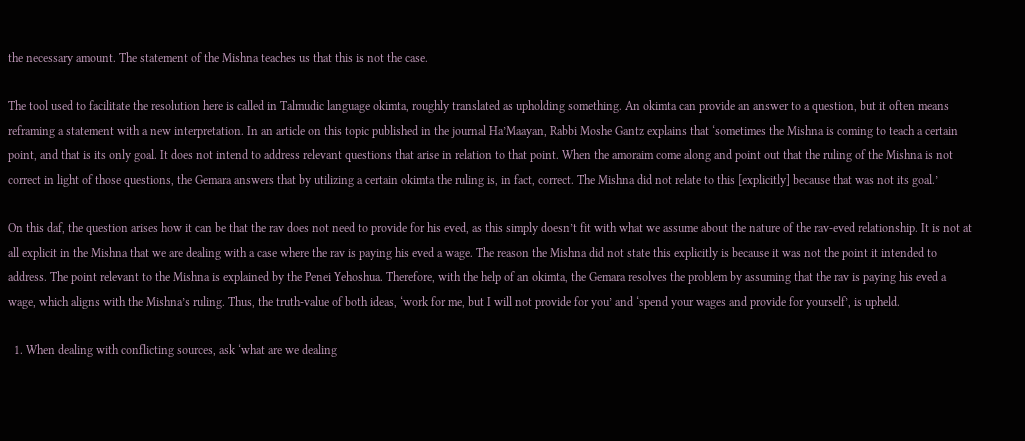the necessary amount. The statement of the Mishna teaches us that this is not the case.

The tool used to facilitate the resolution here is called in Talmudic language okimta, roughly translated as upholding something. An okimta can provide an answer to a question, but it often means reframing a statement with a new interpretation. In an article on this topic published in the journal Ha’Maayan, Rabbi Moshe Gantz explains that ‘sometimes the Mishna is coming to teach a certain point, and that is its only goal. It does not intend to address relevant questions that arise in relation to that point. When the amoraim come along and point out that the ruling of the Mishna is not correct in light of those questions, the Gemara answers that by utilizing a certain okimta the ruling is, in fact, correct. The Mishna did not relate to this [explicitly] because that was not its goal.’

On this daf, the question arises how it can be that the rav does not need to provide for his eved, as this simply doesn’t fit with what we assume about the nature of the rav-eved relationship. It is not at all explicit in the Mishna that we are dealing with a case where the rav is paying his eved a wage. The reason the Mishna did not state this explicitly is because it was not the point it intended to address. The point relevant to the Mishna is explained by the Penei Yehoshua. Therefore, with the help of an okimta, the Gemara resolves the problem by assuming that the rav is paying his eved a wage, which aligns with the Mishna’s ruling. Thus, the truth-value of both ideas, ‘work for me, but I will not provide for you’ and ‘spend your wages and provide for yourself’, is upheld.

  1. When dealing with conflicting sources, ask ‘what are we dealing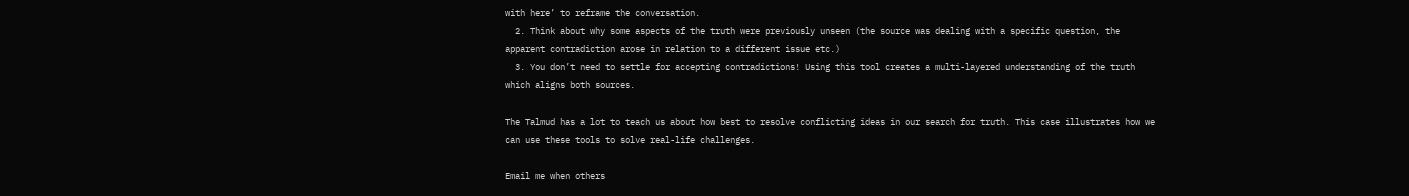with here’ to reframe the conversation.
  2. Think about why some aspects of the truth were previously unseen (the source was dealing with a specific question, the apparent contradiction arose in relation to a different issue etc.)
  3. You don’t need to settle for accepting contradictions! Using this tool creates a multi-layered understanding of the truth which aligns both sources.

The Talmud has a lot to teach us about how best to resolve conflicting ideas in our search for truth. This case illustrates how we can use these tools to solve real-life challenges.

Email me when others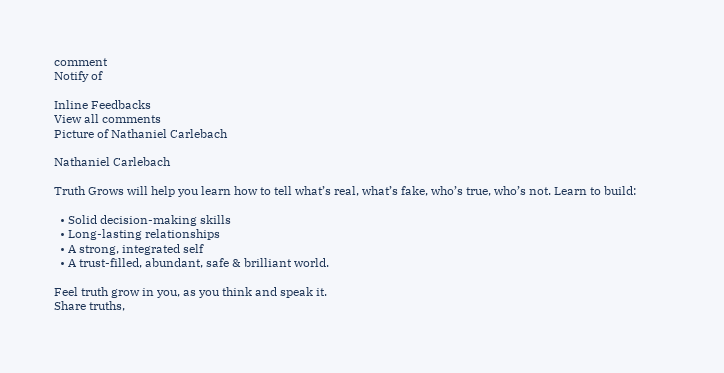comment
Notify of

Inline Feedbacks
View all comments
Picture of Nathaniel Carlebach

Nathaniel Carlebach

Truth Grows will help you learn how to tell what’s real, what’s fake, who’s true, who’s not. Learn to build:

  • Solid decision-making skills
  • Long-lasting relationships
  • A strong, integrated self
  • A trust-filled, abundant, safe & brilliant world.

Feel truth grow in you, as you think and speak it.
Share truths,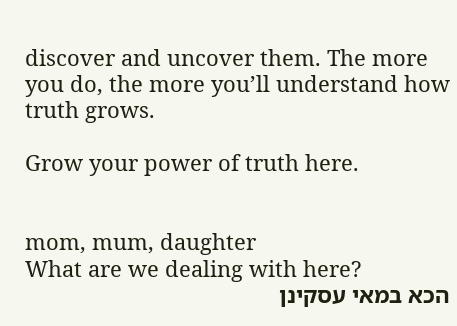discover and uncover them. The more you do, the more you’ll understand how truth grows.

Grow your power of truth here.


mom, mum, daughter
What are we dealing with here?
הכא במאי עסקינן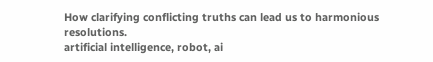How clarifying conflicting truths can lead us to harmonious resolutions.
artificial intelligence, robot, ai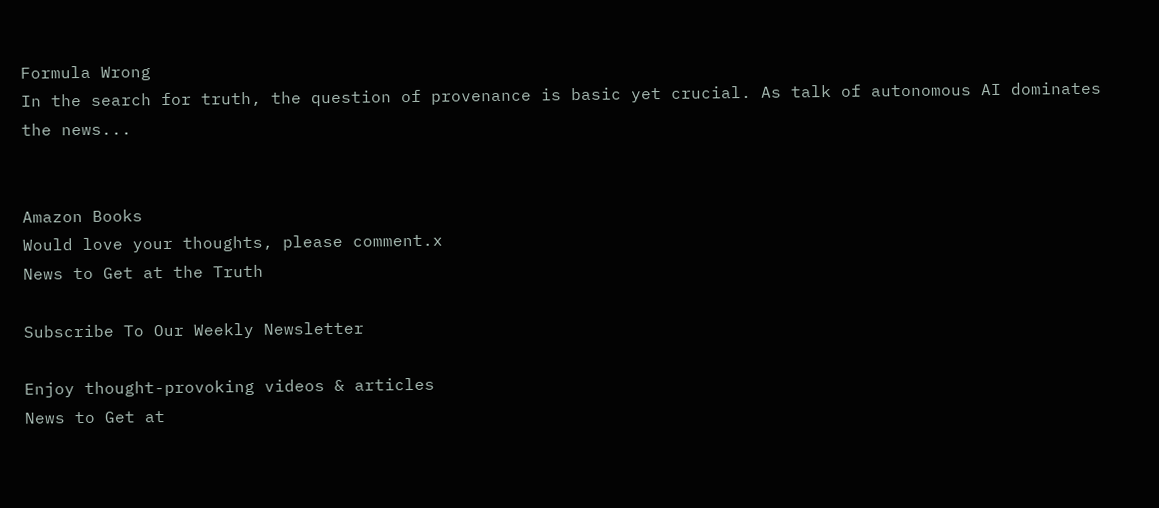Formula Wrong
In the search for truth, the question of provenance is basic yet crucial. As talk of autonomous AI dominates the news...


Amazon Books
Would love your thoughts, please comment.x
News to Get at the Truth

Subscribe To Our Weekly Newsletter

Enjoy thought-provoking videos & articles
News to Get at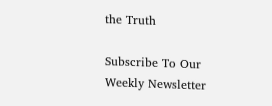the Truth

Subscribe To Our Weekly Newsletter